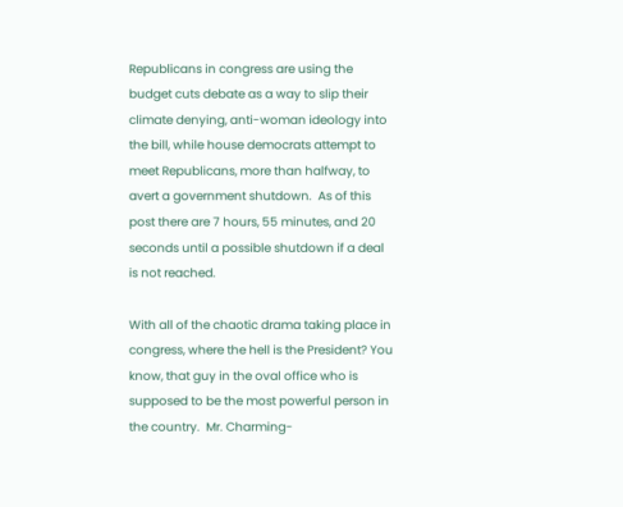Republicans in congress are using the budget cuts debate as a way to slip their climate denying, anti-woman ideology into the bill, while house democrats attempt to meet Republicans, more than halfway, to avert a government shutdown.  As of this post there are 7 hours, 55 minutes, and 20 seconds until a possible shutdown if a deal is not reached.

With all of the chaotic drama taking place in congress, where the hell is the President? You know, that guy in the oval office who is supposed to be the most powerful person in the country.  Mr. Charming-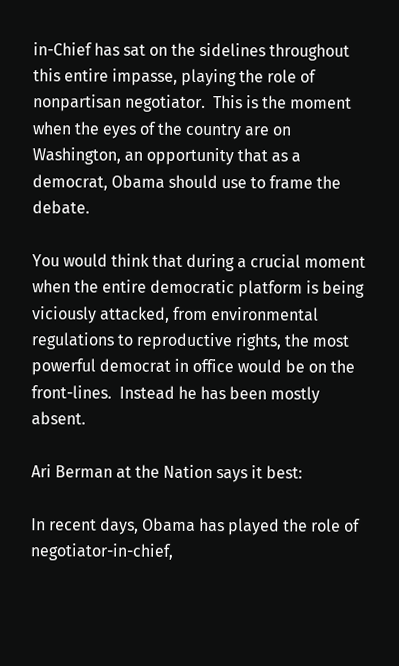in-Chief has sat on the sidelines throughout this entire impasse, playing the role of nonpartisan negotiator.  This is the moment when the eyes of the country are on Washington, an opportunity that as a democrat, Obama should use to frame the debate.

You would think that during a crucial moment when the entire democratic platform is being viciously attacked, from environmental regulations to reproductive rights, the most powerful democrat in office would be on the front-lines.  Instead he has been mostly absent.

Ari Berman at the Nation says it best:

In recent days, Obama has played the role of negotiator-in-chief,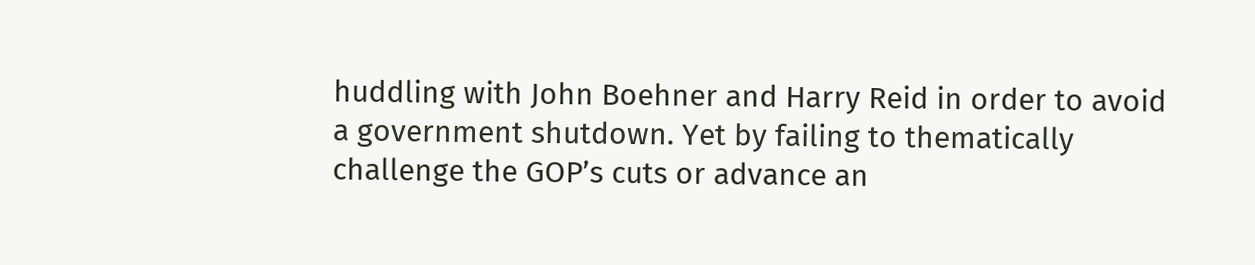huddling with John Boehner and Harry Reid in order to avoid a government shutdown. Yet by failing to thematically challenge the GOP’s cuts or advance an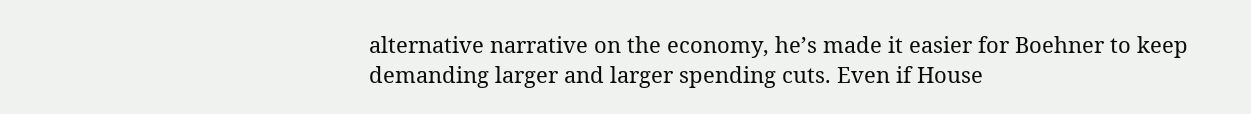alternative narrative on the economy, he’s made it easier for Boehner to keep demanding larger and larger spending cuts. Even if House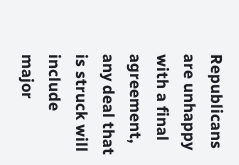Republicans are unhappy with a final agreement, any deal that is struck will include major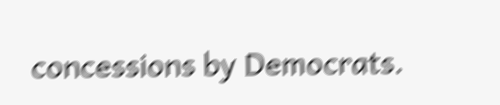concessions by Democrats.